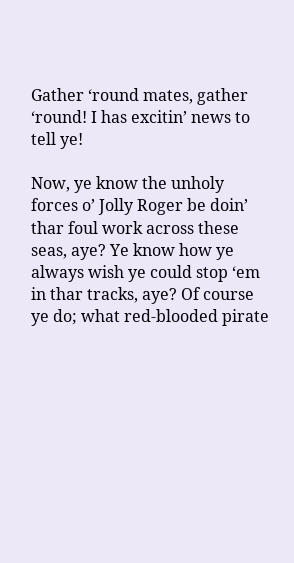Gather ‘round mates, gather ‘round! I has excitin’ news to tell ye!

Now, ye know the unholy forces o’ Jolly Roger be doin’ thar foul work across these seas, aye? Ye know how ye always wish ye could stop ‘em in thar tracks, aye? Of course ye do; what red-blooded pirate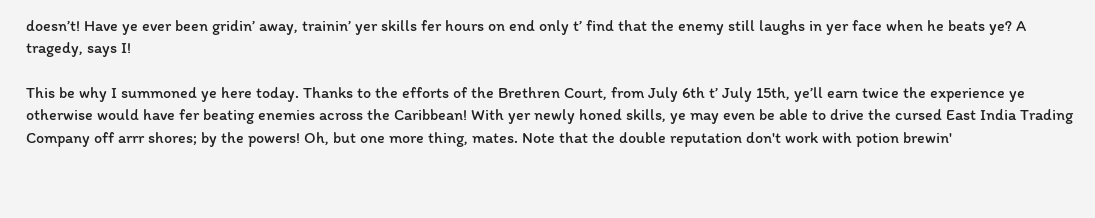doesn’t! Have ye ever been gridin’ away, trainin’ yer skills fer hours on end only t’ find that the enemy still laughs in yer face when he beats ye? A tragedy, says I!

This be why I summoned ye here today. Thanks to the efforts of the Brethren Court, from July 6th t’ July 15th, ye’ll earn twice the experience ye otherwise would have fer beating enemies across the Caribbean! With yer newly honed skills, ye may even be able to drive the cursed East India Trading Company off arrr shores; by the powers! Oh, but one more thing, mates. Note that the double reputation don't work with potion brewin'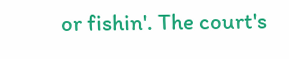or fishin'. The court's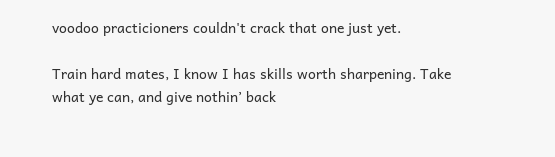voodoo practicioners couldn't crack that one just yet.

Train hard mates, I know I has skills worth sharpening. Take what ye can, and give nothin’ back